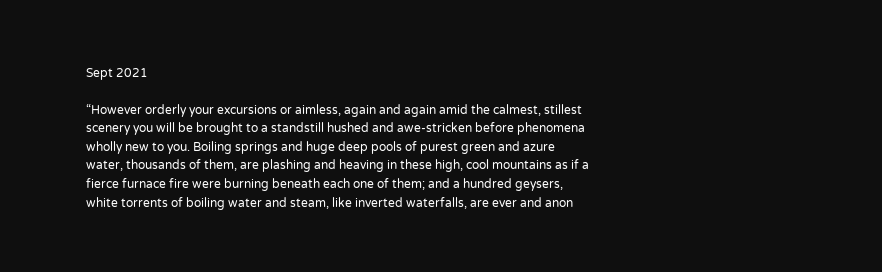Sept 2021

“However orderly your excursions or aimless, again and again amid the calmest, stillest scenery you will be brought to a standstill hushed and awe-stricken before phenomena wholly new to you. Boiling springs and huge deep pools of purest green and azure water, thousands of them, are plashing and heaving in these high, cool mountains as if a fierce furnace fire were burning beneath each one of them; and a hundred geysers, white torrents of boiling water and steam, like inverted waterfalls, are ever and anon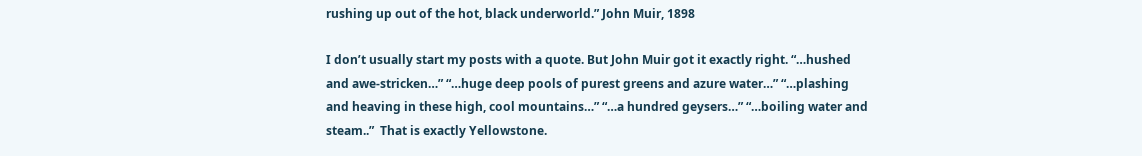rushing up out of the hot, black underworld.” John Muir, 1898

I don’t usually start my posts with a quote. But John Muir got it exactly right. “…hushed and awe-stricken…” “…huge deep pools of purest greens and azure water…” “…plashing and heaving in these high, cool mountains…” “…a hundred geysers…” “…boiling water and steam..”  That is exactly Yellowstone.